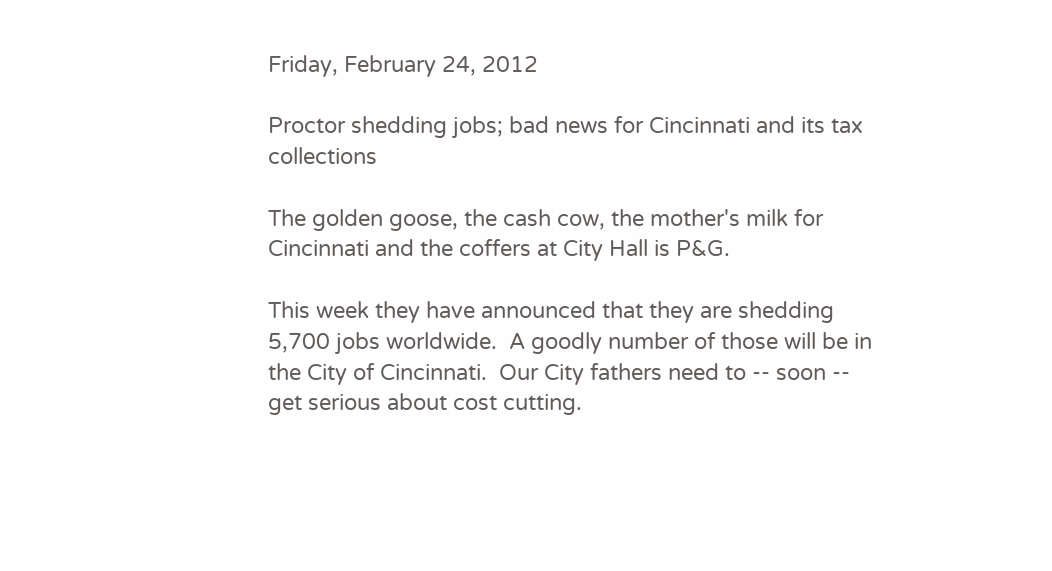Friday, February 24, 2012

Proctor shedding jobs; bad news for Cincinnati and its tax collections

The golden goose, the cash cow, the mother's milk for Cincinnati and the coffers at City Hall is P&G.

This week they have announced that they are shedding 5,700 jobs worldwide.  A goodly number of those will be in the City of Cincinnati.  Our City fathers need to -- soon -- get serious about cost cutting.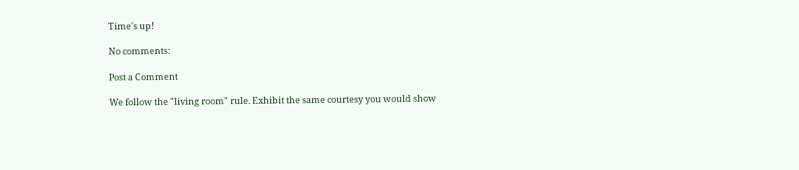Time's up!

No comments:

Post a Comment

We follow the "living room" rule. Exhibit the same courtesy you would show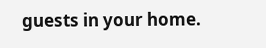guests in your home.